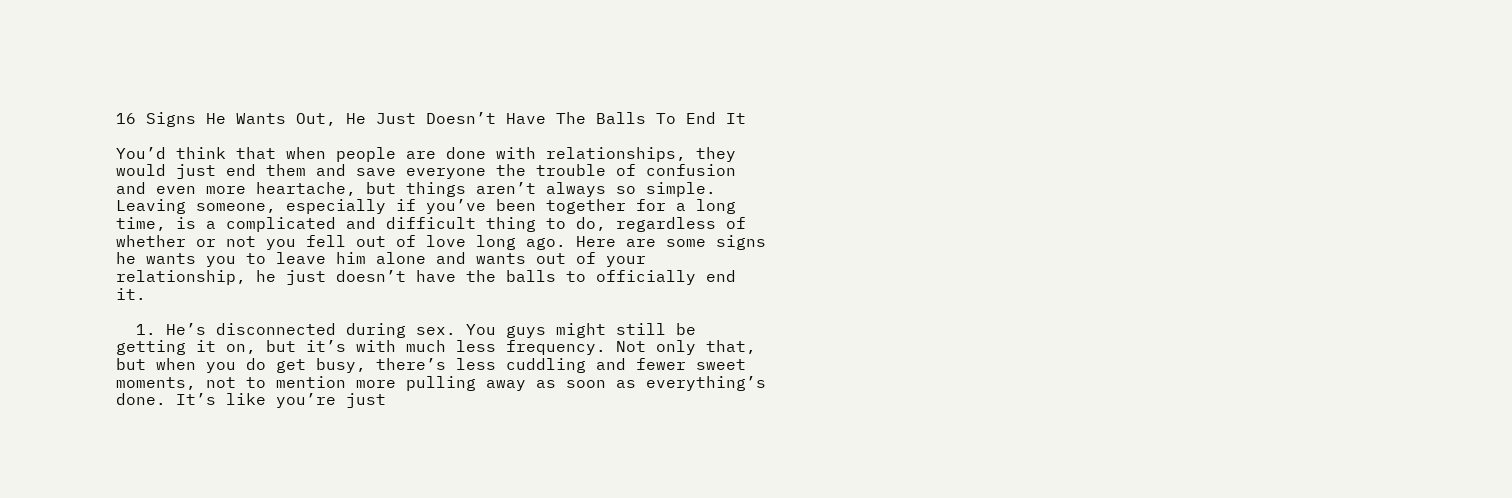16 Signs He Wants Out, He Just Doesn’t Have The Balls To End It

You’d think that when people are done with relationships, they would just end them and save everyone the trouble of confusion and even more heartache, but things aren’t always so simple. Leaving someone, especially if you’ve been together for a long time, is a complicated and difficult thing to do, regardless of whether or not you fell out of love long ago. Here are some signs he wants you to leave him alone and wants out of your relationship, he just doesn’t have the balls to officially end it.

  1. He’s disconnected during sex. You guys might still be getting it on, but it’s with much less frequency. Not only that, but when you do get busy, there’s less cuddling and fewer sweet moments, not to mention more pulling away as soon as everything’s done. It’s like you’re just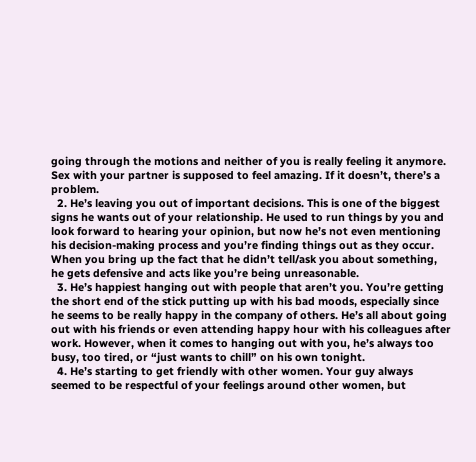going through the motions and neither of you is really feeling it anymore. Sex with your partner is supposed to feel amazing. If it doesn’t, there’s a problem.
  2. He’s leaving you out of important decisions. This is one of the biggest signs he wants out of your relationship. He used to run things by you and look forward to hearing your opinion, but now he’s not even mentioning his decision-making process and you’re finding things out as they occur. When you bring up the fact that he didn’t tell/ask you about something, he gets defensive and acts like you’re being unreasonable.
  3. He’s happiest hanging out with people that aren’t you. You’re getting the short end of the stick putting up with his bad moods, especially since he seems to be really happy in the company of others. He’s all about going out with his friends or even attending happy hour with his colleagues after work. However, when it comes to hanging out with you, he’s always too busy, too tired, or “just wants to chill” on his own tonight.
  4. He’s starting to get friendly with other women. Your guy always seemed to be respectful of your feelings around other women, but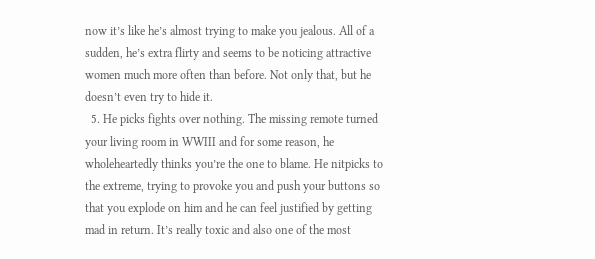now it’s like he’s almost trying to make you jealous. All of a sudden, he’s extra flirty and seems to be noticing attractive women much more often than before. Not only that, but he doesn’t even try to hide it.
  5. He picks fights over nothing. The missing remote turned your living room in WWIII and for some reason, he wholeheartedly thinks you’re the one to blame. He nitpicks to the extreme, trying to provoke you and push your buttons so that you explode on him and he can feel justified by getting mad in return. It’s really toxic and also one of the most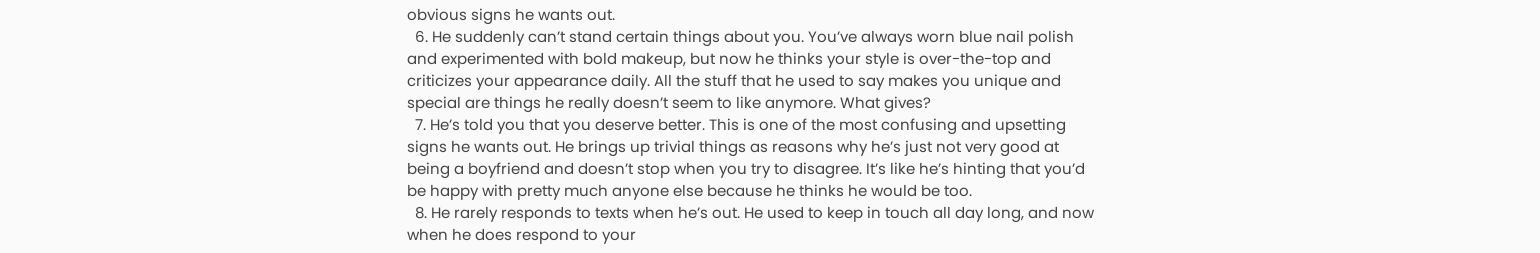obvious signs he wants out.
  6. He suddenly can’t stand certain things about you. You’ve always worn blue nail polish and experimented with bold makeup, but now he thinks your style is over-the-top and criticizes your appearance daily. All the stuff that he used to say makes you unique and special are things he really doesn’t seem to like anymore. What gives?
  7. He’s told you that you deserve better. This is one of the most confusing and upsetting signs he wants out. He brings up trivial things as reasons why he’s just not very good at being a boyfriend and doesn’t stop when you try to disagree. It’s like he’s hinting that you’d be happy with pretty much anyone else because he thinks he would be too.
  8. He rarely responds to texts when he’s out. He used to keep in touch all day long, and now when he does respond to your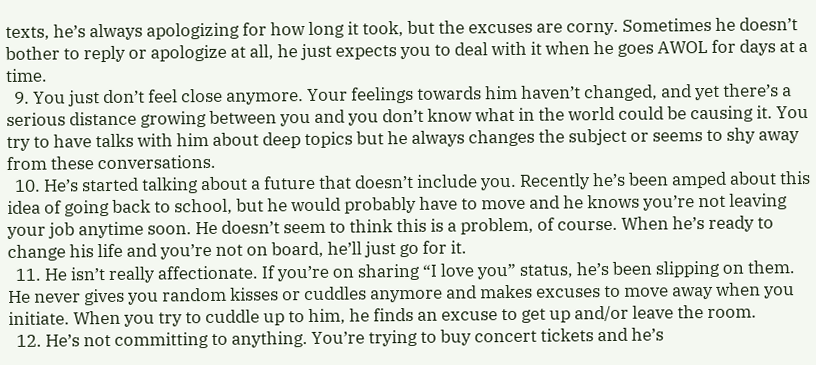texts, he’s always apologizing for how long it took, but the excuses are corny. Sometimes he doesn’t bother to reply or apologize at all, he just expects you to deal with it when he goes AWOL for days at a time.
  9. You just don’t feel close anymore. Your feelings towards him haven’t changed, and yet there’s a serious distance growing between you and you don’t know what in the world could be causing it. You try to have talks with him about deep topics but he always changes the subject or seems to shy away from these conversations.
  10. He’s started talking about a future that doesn’t include you. Recently he’s been amped about this idea of going back to school, but he would probably have to move and he knows you’re not leaving your job anytime soon. He doesn’t seem to think this is a problem, of course. When he’s ready to change his life and you’re not on board, he’ll just go for it.
  11. He isn’t really affectionate. If you’re on sharing “I love you” status, he’s been slipping on them. He never gives you random kisses or cuddles anymore and makes excuses to move away when you initiate. When you try to cuddle up to him, he finds an excuse to get up and/or leave the room.
  12. He’s not committing to anything. You’re trying to buy concert tickets and he’s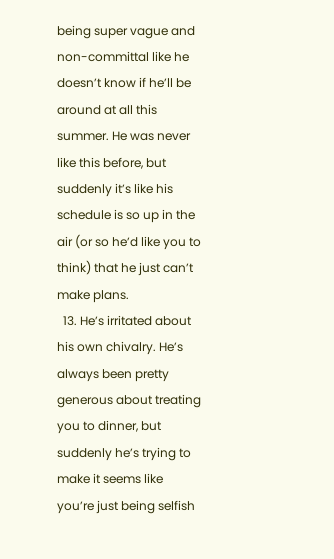being super vague and non-committal like he doesn’t know if he’ll be around at all this summer. He was never like this before, but suddenly it’s like his schedule is so up in the air (or so he’d like you to think) that he just can’t make plans.
  13. He’s irritated about his own chivalry. He’s always been pretty generous about treating you to dinner, but suddenly he’s trying to make it seems like you’re just being selfish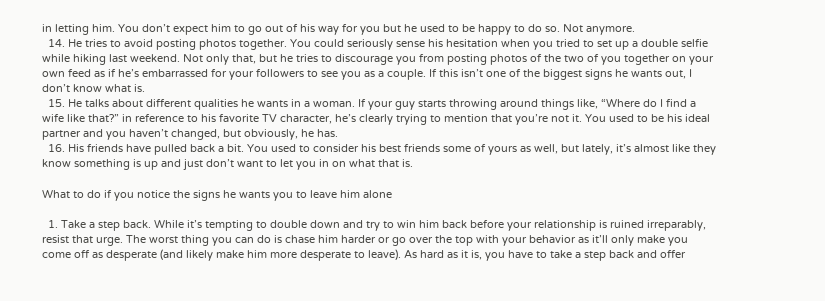in letting him. You don’t expect him to go out of his way for you but he used to be happy to do so. Not anymore.
  14. He tries to avoid posting photos together. You could seriously sense his hesitation when you tried to set up a double selfie while hiking last weekend. Not only that, but he tries to discourage you from posting photos of the two of you together on your own feed as if he’s embarrassed for your followers to see you as a couple. If this isn’t one of the biggest signs he wants out, I don’t know what is.
  15. He talks about different qualities he wants in a woman. If your guy starts throwing around things like, “Where do I find a wife like that?” in reference to his favorite TV character, he’s clearly trying to mention that you’re not it. You used to be his ideal partner and you haven’t changed, but obviously, he has.
  16. His friends have pulled back a bit. You used to consider his best friends some of yours as well, but lately, it’s almost like they know something is up and just don’t want to let you in on what that is.

What to do if you notice the signs he wants you to leave him alone

  1. Take a step back. While it’s tempting to double down and try to win him back before your relationship is ruined irreparably, resist that urge. The worst thing you can do is chase him harder or go over the top with your behavior as it’ll only make you come off as desperate (and likely make him more desperate to leave). As hard as it is, you have to take a step back and offer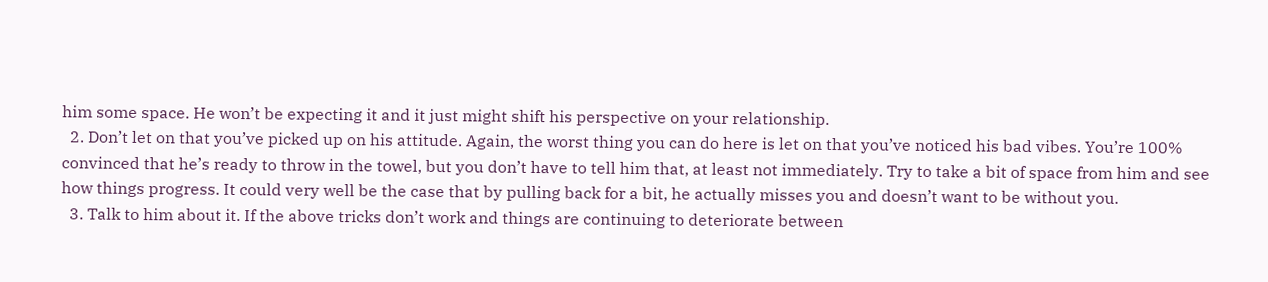him some space. He won’t be expecting it and it just might shift his perspective on your relationship.
  2. Don’t let on that you’ve picked up on his attitude. Again, the worst thing you can do here is let on that you’ve noticed his bad vibes. You’re 100% convinced that he’s ready to throw in the towel, but you don’t have to tell him that, at least not immediately. Try to take a bit of space from him and see how things progress. It could very well be the case that by pulling back for a bit, he actually misses you and doesn’t want to be without you.
  3. Talk to him about it. If the above tricks don’t work and things are continuing to deteriorate between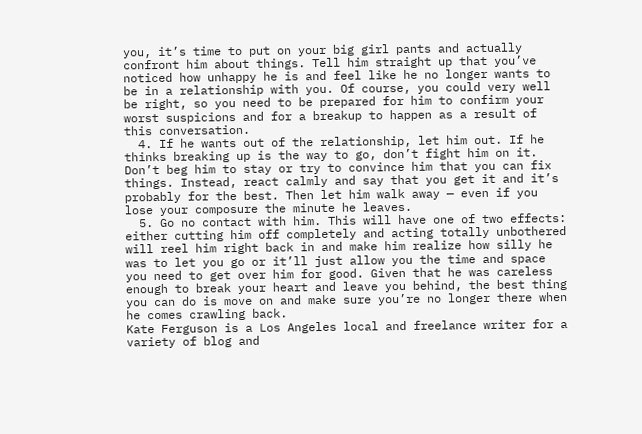you, it’s time to put on your big girl pants and actually confront him about things. Tell him straight up that you’ve noticed how unhappy he is and feel like he no longer wants to be in a relationship with you. Of course, you could very well be right, so you need to be prepared for him to confirm your worst suspicions and for a breakup to happen as a result of this conversation.
  4. If he wants out of the relationship, let him out. If he thinks breaking up is the way to go, don’t fight him on it. Don’t beg him to stay or try to convince him that you can fix things. Instead, react calmly and say that you get it and it’s probably for the best. Then let him walk away — even if you lose your composure the minute he leaves.
  5. Go no contact with him. This will have one of two effects: either cutting him off completely and acting totally unbothered will reel him right back in and make him realize how silly he was to let you go or it’ll just allow you the time and space you need to get over him for good. Given that he was careless enough to break your heart and leave you behind, the best thing you can do is move on and make sure you’re no longer there when he comes crawling back.
Kate Ferguson is a Los Angeles local and freelance writer for a variety of blog and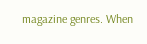magazine genres. When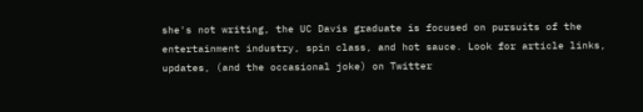she's not writing, the UC Davis graduate is focused on pursuits of the entertainment industry, spin class, and hot sauce. Look for article links, updates, (and the occasional joke) on Twitter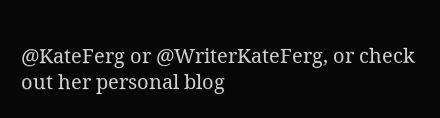@KateFerg or @WriterKateFerg, or check out her personal blog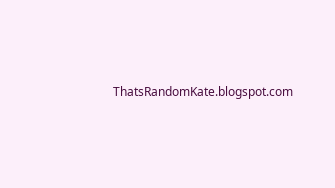ThatsRandomKate.blogspot.com